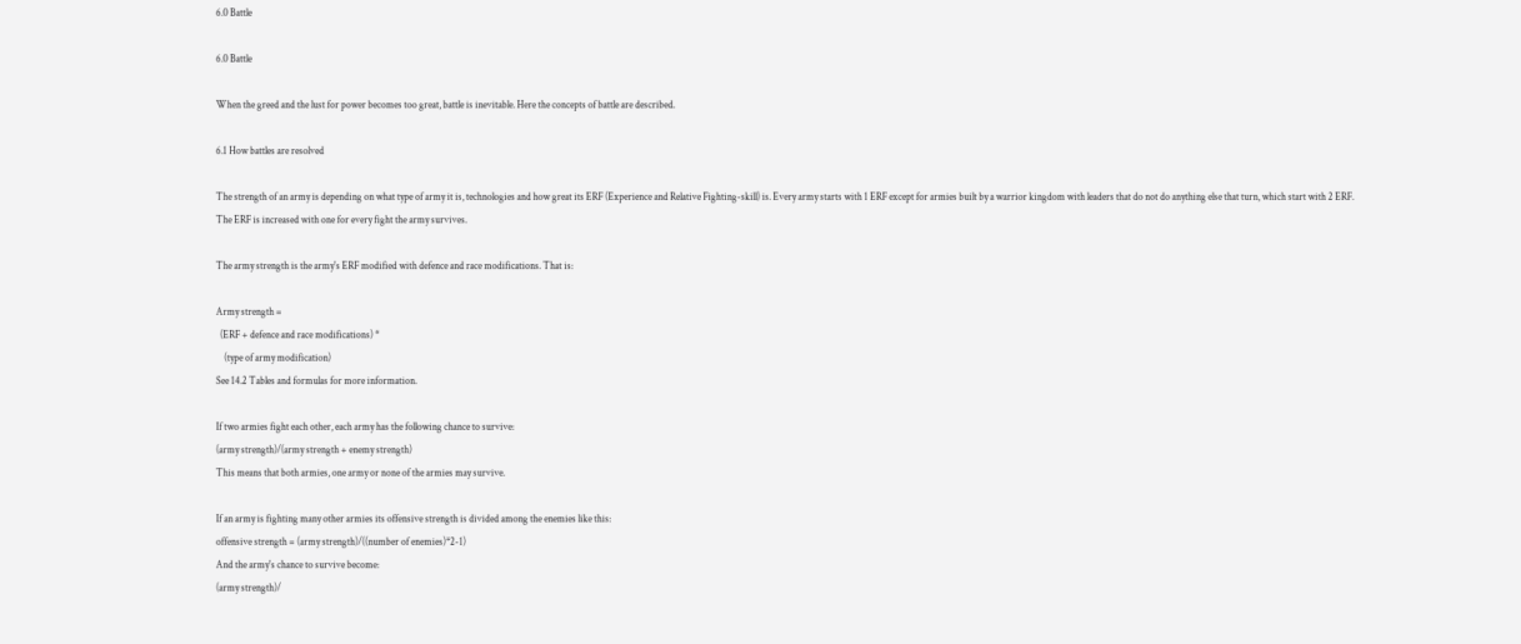6.0 Battle

6.0 Battle

When the greed and the lust for power becomes too great, battle is inevitable. Here the concepts of battle are described.

6.1 How battles are resolved

The strength of an army is depending on what type of army it is, technologies and how great its ERF (Experience and Relative Fighting-skill) is. Every army starts with 1 ERF except for armies built by a warrior kingdom with leaders that do not do anything else that turn, which start with 2 ERF. The ERF is increased with one for every fight the army survives.

The army strength is the army's ERF modified with defence and race modifications. That is:

Army strength =
  (ERF + defence and race modifications) *
    (type of army modification)
See 14.2 Tables and formulas for more information.

If two armies fight each other, each army has the following chance to survive:
(army strength)/(army strength + enemy strength)
This means that both armies, one army or none of the armies may survive.

If an army is fighting many other armies its offensive strength is divided among the enemies like this:
offensive strength = (army strength)/((number of enemies)*2-1)
And the army's chance to survive become:
(army strength)/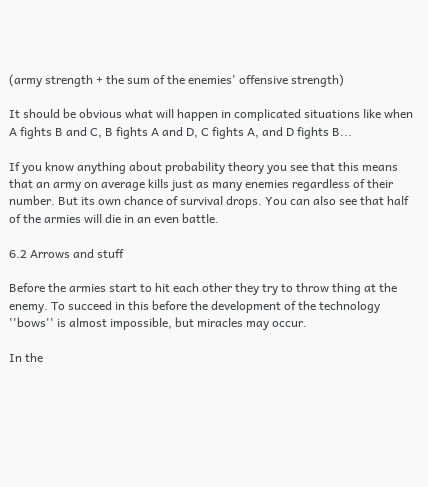(army strength + the sum of the enemies' offensive strength)

It should be obvious what will happen in complicated situations like when A fights B and C, B fights A and D, C fights A, and D fights B...

If you know anything about probability theory you see that this means that an army on average kills just as many enemies regardless of their number. But its own chance of survival drops. You can also see that half of the armies will die in an even battle.

6.2 Arrows and stuff

Before the armies start to hit each other they try to throw thing at the enemy. To succeed in this before the development of the technology ''bows'' is almost impossible, but miracles may occur.

In the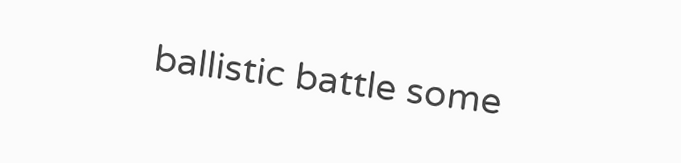ballistic battle some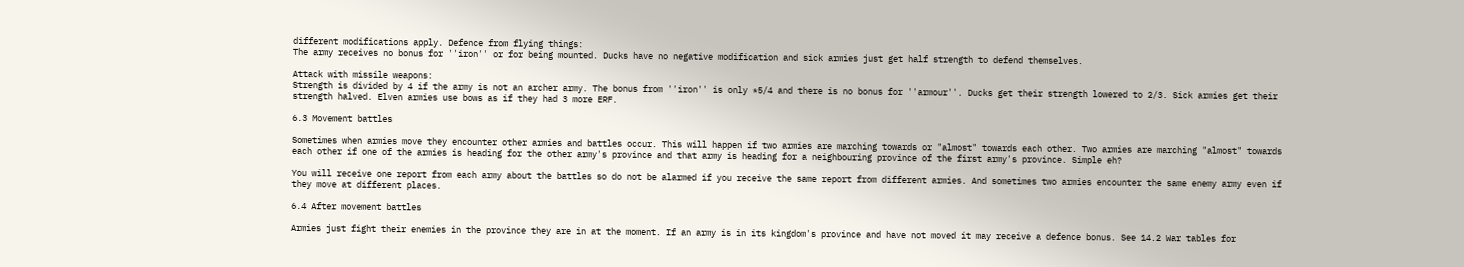different modifications apply. Defence from flying things:
The army receives no bonus for ''iron'' or for being mounted. Ducks have no negative modification and sick armies just get half strength to defend themselves.

Attack with missile weapons:
Strength is divided by 4 if the army is not an archer army. The bonus from ''iron'' is only *5/4 and there is no bonus for ''armour''. Ducks get their strength lowered to 2/3. Sick armies get their strength halved. Elven armies use bows as if they had 3 more ERF.

6.3 Movement battles

Sometimes when armies move they encounter other armies and battles occur. This will happen if two armies are marching towards or "almost" towards each other. Two armies are marching "almost" towards each other if one of the armies is heading for the other army's province and that army is heading for a neighbouring province of the first army's province. Simple eh?

You will receive one report from each army about the battles so do not be alarmed if you receive the same report from different armies. And sometimes two armies encounter the same enemy army even if they move at different places.

6.4 After movement battles

Armies just fight their enemies in the province they are in at the moment. If an army is in its kingdom's province and have not moved it may receive a defence bonus. See 14.2 War tables for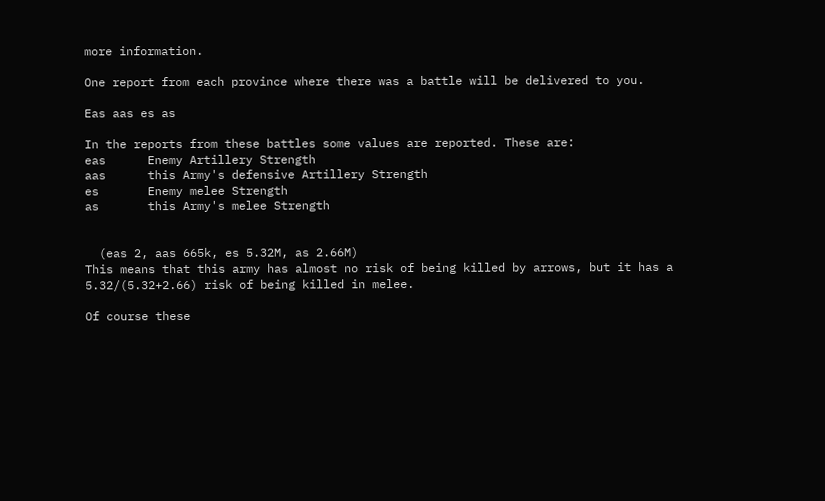more information.

One report from each province where there was a battle will be delivered to you.

Eas aas es as

In the reports from these battles some values are reported. These are:
eas      Enemy Artillery Strength
aas      this Army's defensive Artillery Strength
es       Enemy melee Strength
as       this Army's melee Strength


  (eas 2, aas 665k, es 5.32M, as 2.66M)
This means that this army has almost no risk of being killed by arrows, but it has a 5.32/(5.32+2.66) risk of being killed in melee.

Of course these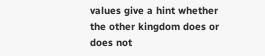values give a hint whether the other kingdom does or does not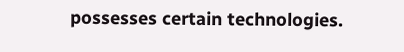possesses certain technologies.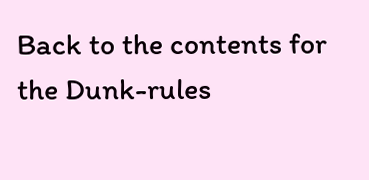Back to the contents for the Dunk-rules